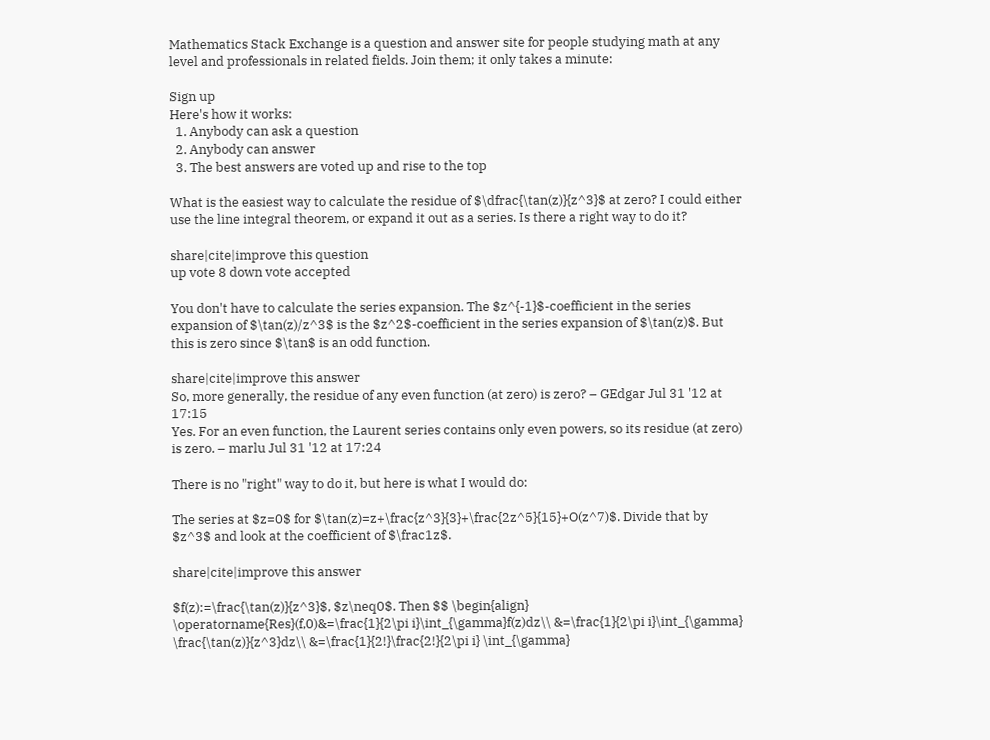Mathematics Stack Exchange is a question and answer site for people studying math at any level and professionals in related fields. Join them; it only takes a minute:

Sign up
Here's how it works:
  1. Anybody can ask a question
  2. Anybody can answer
  3. The best answers are voted up and rise to the top

What is the easiest way to calculate the residue of $\dfrac{\tan(z)}{z^3}$ at zero? I could either use the line integral theorem, or expand it out as a series. Is there a right way to do it?

share|cite|improve this question
up vote 8 down vote accepted

You don't have to calculate the series expansion. The $z^{-1}$-coefficient in the series expansion of $\tan(z)/z^3$ is the $z^2$-coefficient in the series expansion of $\tan(z)$. But this is zero since $\tan$ is an odd function.

share|cite|improve this answer
So, more generally, the residue of any even function (at zero) is zero? – GEdgar Jul 31 '12 at 17:15
Yes. For an even function, the Laurent series contains only even powers, so its residue (at zero) is zero. – marlu Jul 31 '12 at 17:24

There is no "right" way to do it, but here is what I would do:

The series at $z=0$ for $\tan(z)=z+\frac{z^3}{3}+\frac{2z^5}{15}+O(z^7)$. Divide that by $z^3$ and look at the coefficient of $\frac1z$.

share|cite|improve this answer

$f(z):=\frac{\tan(z)}{z^3}$, $z\neq0$. Then $$ \begin{align} \operatorname{Res}(f,0)&=\frac{1}{2\pi i}\int_{\gamma}f(z)dz\\ &=\frac{1}{2\pi i}\int_{\gamma} \frac{\tan(z)}{z^3}dz\\ &=\frac{1}{2!}\frac{2!}{2\pi i} \int_{\gamma}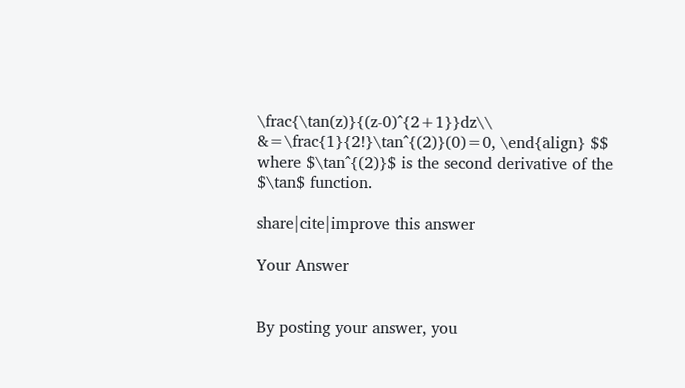\frac{\tan(z)}{(z-0)^{2+1}}dz\\ &=\frac{1}{2!}\tan^{(2)}(0)=0, \end{align} $$ where $\tan^{(2)}$ is the second derivative of the $\tan$ function.

share|cite|improve this answer

Your Answer


By posting your answer, you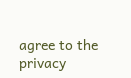agree to the privacy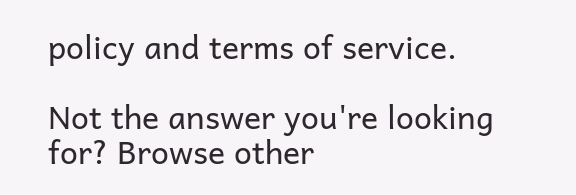policy and terms of service.

Not the answer you're looking for? Browse other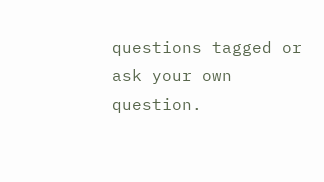questions tagged or ask your own question.